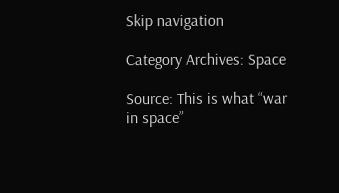Skip navigation

Category Archives: Space

Source: This is what “war in space”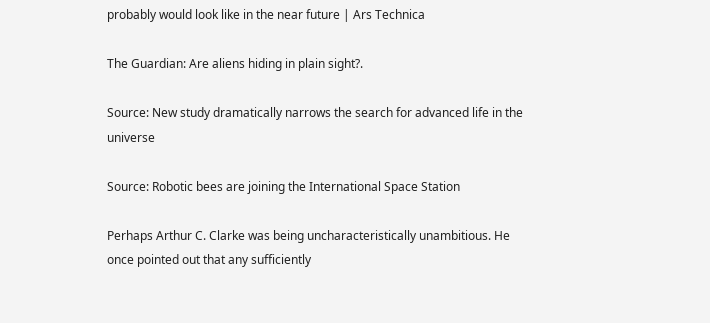probably would look like in the near future | Ars Technica

The Guardian: Are aliens hiding in plain sight?.

Source: New study dramatically narrows the search for advanced life in the universe

Source: Robotic bees are joining the International Space Station

Perhaps Arthur C. Clarke was being uncharacteristically unambitious. He once pointed out that any sufficiently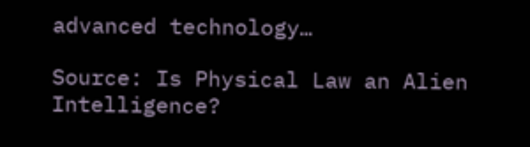advanced technology…

Source: Is Physical Law an Alien Intelligence?